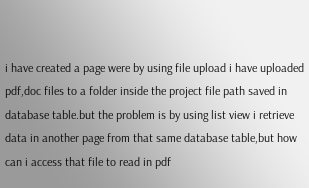i have created a page were by using file upload i have uploaded pdf,doc files to a folder inside the project file path saved in database table.but the problem is by using list view i retrieve data in another page from that same database table,but how can i access that file to read in pdf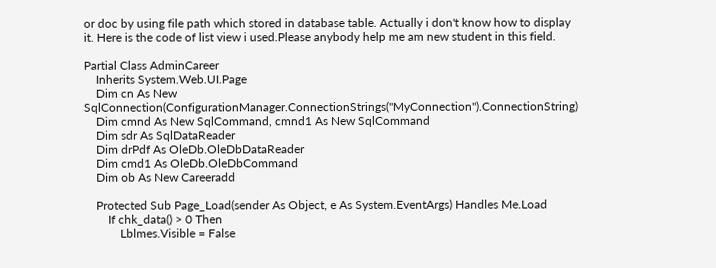or doc by using file path which stored in database table. Actually i don't know how to display it. Here is the code of list view i used.Please anybody help me am new student in this field.

Partial Class AdminCareer
    Inherits System.Web.UI.Page
    Dim cn As New SqlConnection(ConfigurationManager.ConnectionStrings("MyConnection").ConnectionString)
    Dim cmnd As New SqlCommand, cmnd1 As New SqlCommand
    Dim sdr As SqlDataReader
    Dim drPdf As OleDb.OleDbDataReader
    Dim cmd1 As OleDb.OleDbCommand
    Dim ob As New Careeradd

    Protected Sub Page_Load(sender As Object, e As System.EventArgs) Handles Me.Load
        If chk_data() > 0 Then
            Lblmes.Visible = False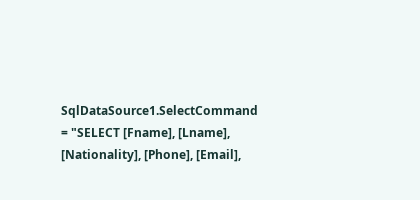SqlDataSource1.SelectCommand = "SELECT [Fname], [Lname], [Nationality], [Phone], [Email],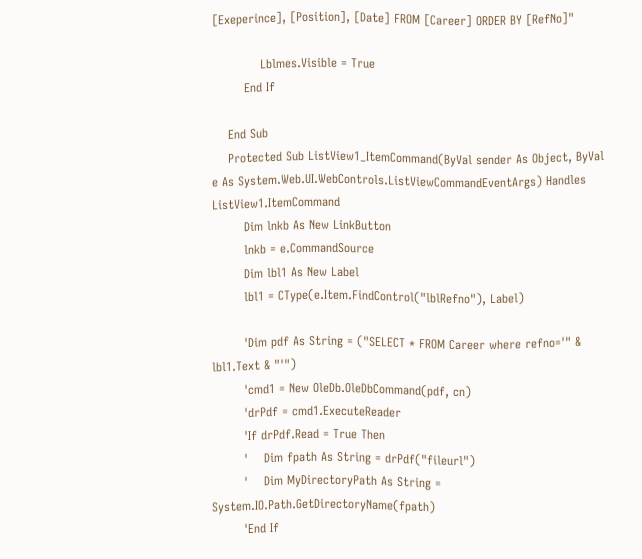[Exeperince], [Position], [Date] FROM [Career] ORDER BY [RefNo]"

            Lblmes.Visible = True
        End If

    End Sub
    Protected Sub ListView1_ItemCommand(ByVal sender As Object, ByVal e As System.Web.UI.WebControls.ListViewCommandEventArgs) Handles ListView1.ItemCommand
        Dim lnkb As New LinkButton
        lnkb = e.CommandSource
        Dim lbl1 As New Label
        lbl1 = CType(e.Item.FindControl("lblRefno"), Label)

        'Dim pdf As String = ("SELECT * FROM Career where refno='" & lbl1.Text & "'")
        'cmd1 = New OleDb.OleDbCommand(pdf, cn)
        'drPdf = cmd1.ExecuteReader
        'If drPdf.Read = True Then
        '    Dim fpath As String = drPdf("fileurl")
        '    Dim MyDirectoryPath As String = System.IO.Path.GetDirectoryName(fpath)
        'End If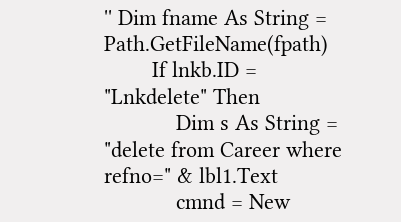'' Dim fname As String = Path.GetFileName(fpath)
        If lnkb.ID = "Lnkdelete" Then
            Dim s As String = "delete from Career where refno=" & lbl1.Text
            cmnd = New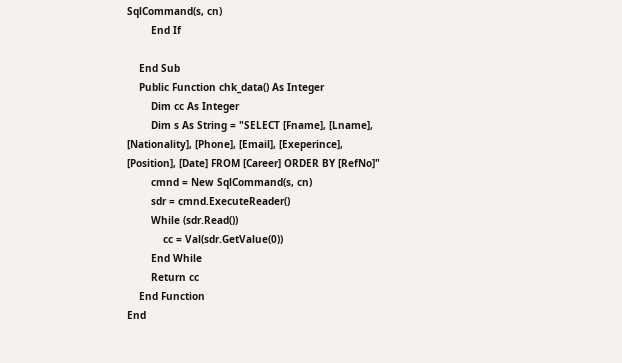SqlCommand(s, cn)
        End If

    End Sub
    Public Function chk_data() As Integer
        Dim cc As Integer
        Dim s As String = "SELECT [Fname], [Lname], [Nationality], [Phone], [Email], [Exeperince], [Position], [Date] FROM [Career] ORDER BY [RefNo]"
        cmnd = New SqlCommand(s, cn)
        sdr = cmnd.ExecuteReader()
        While (sdr.Read())
            cc = Val(sdr.GetValue(0))
        End While
        Return cc
    End Function
End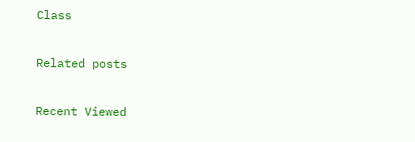Class

Related posts

Recent Viewed